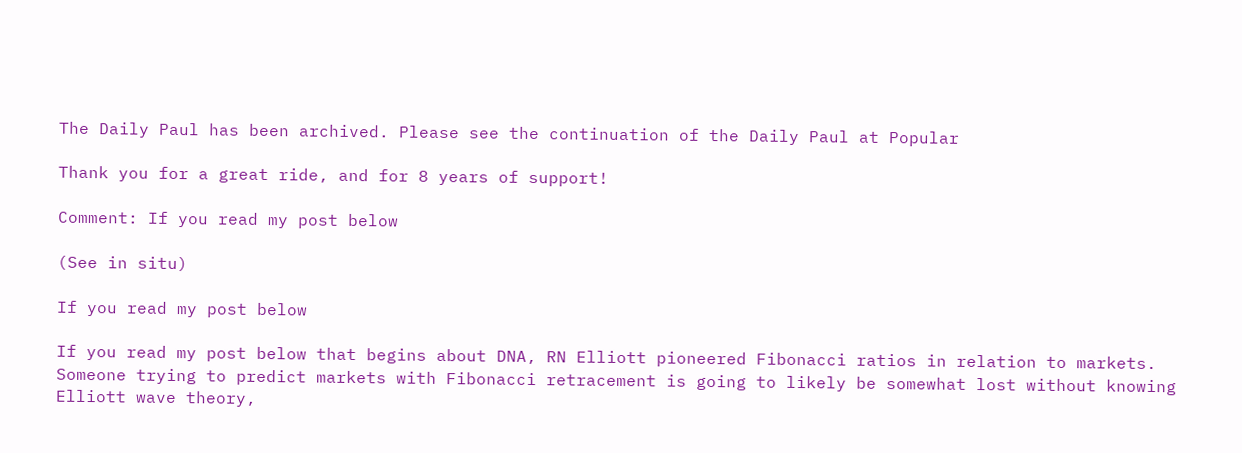The Daily Paul has been archived. Please see the continuation of the Daily Paul at Popular

Thank you for a great ride, and for 8 years of support!

Comment: If you read my post below

(See in situ)

If you read my post below

If you read my post below that begins about DNA, RN Elliott pioneered Fibonacci ratios in relation to markets. Someone trying to predict markets with Fibonacci retracement is going to likely be somewhat lost without knowing Elliott wave theory,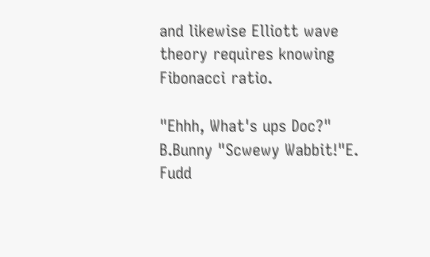and likewise Elliott wave theory requires knowing Fibonacci ratio.

"Ehhh, What's ups Doc?" B.Bunny "Scwewy Wabbit!"E. Fudd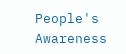People's Awareness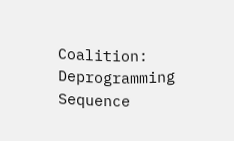Coalition: Deprogramming Sequence